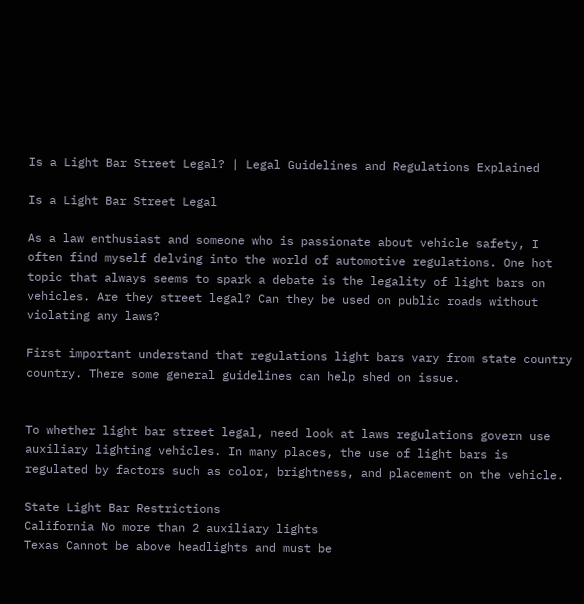Is a Light Bar Street Legal? | Legal Guidelines and Regulations Explained

Is a Light Bar Street Legal

As a law enthusiast and someone who is passionate about vehicle safety, I often find myself delving into the world of automotive regulations. One hot topic that always seems to spark a debate is the legality of light bars on vehicles. Are they street legal? Can they be used on public roads without violating any laws?

First important understand that regulations light bars vary from state country country. There some general guidelines can help shed on issue.


To whether light bar street legal, need look at laws regulations govern use auxiliary lighting vehicles. In many places, the use of light bars is regulated by factors such as color, brightness, and placement on the vehicle.

State Light Bar Restrictions
California No more than 2 auxiliary lights
Texas Cannot be above headlights and must be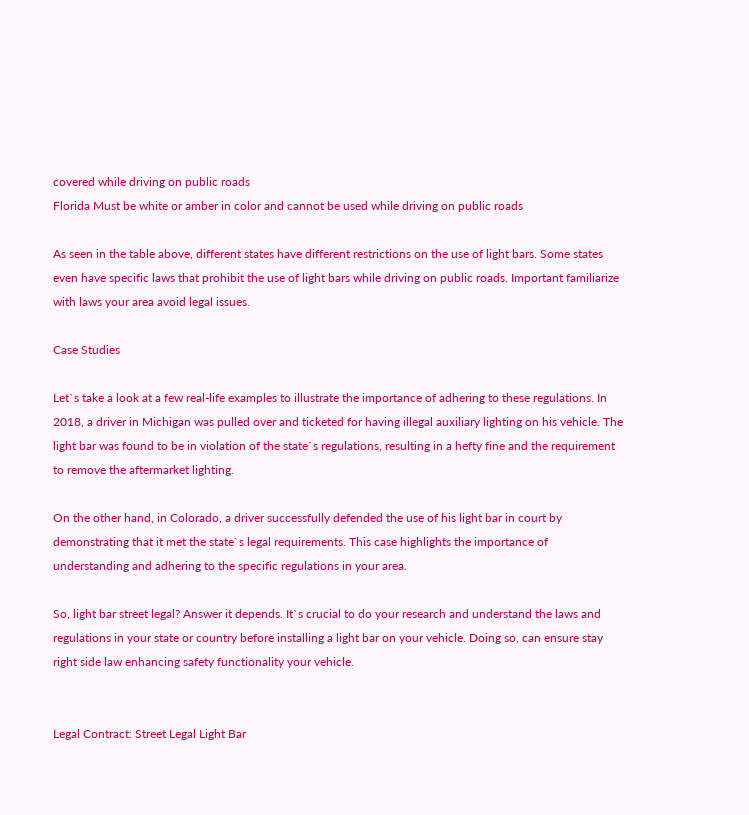covered while driving on public roads
Florida Must be white or amber in color and cannot be used while driving on public roads

As seen in the table above, different states have different restrictions on the use of light bars. Some states even have specific laws that prohibit the use of light bars while driving on public roads. Important familiarize with laws your area avoid legal issues.

Case Studies

Let`s take a look at a few real-life examples to illustrate the importance of adhering to these regulations. In 2018, a driver in Michigan was pulled over and ticketed for having illegal auxiliary lighting on his vehicle. The light bar was found to be in violation of the state`s regulations, resulting in a hefty fine and the requirement to remove the aftermarket lighting.

On the other hand, in Colorado, a driver successfully defended the use of his light bar in court by demonstrating that it met the state`s legal requirements. This case highlights the importance of understanding and adhering to the specific regulations in your area.

So, light bar street legal? Answer it depends. It`s crucial to do your research and understand the laws and regulations in your state or country before installing a light bar on your vehicle. Doing so, can ensure stay right side law enhancing safety functionality your vehicle.


Legal Contract: Street Legal Light Bar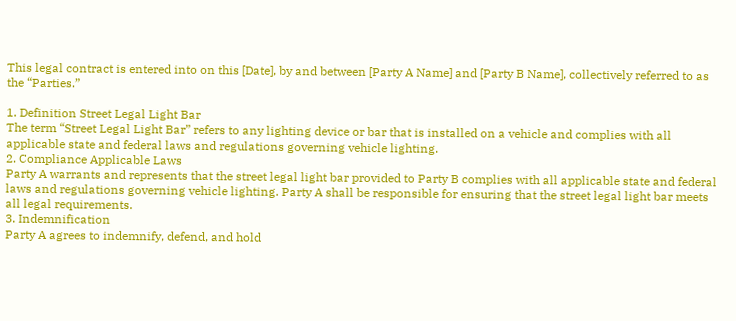This legal contract is entered into on this [Date], by and between [Party A Name] and [Party B Name], collectively referred to as the “Parties.”

1. Definition Street Legal Light Bar
The term “Street Legal Light Bar” refers to any lighting device or bar that is installed on a vehicle and complies with all applicable state and federal laws and regulations governing vehicle lighting.
2. Compliance Applicable Laws
Party A warrants and represents that the street legal light bar provided to Party B complies with all applicable state and federal laws and regulations governing vehicle lighting. Party A shall be responsible for ensuring that the street legal light bar meets all legal requirements.
3. Indemnification
Party A agrees to indemnify, defend, and hold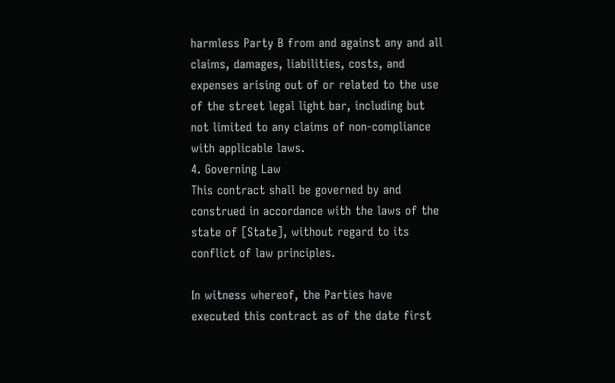harmless Party B from and against any and all claims, damages, liabilities, costs, and expenses arising out of or related to the use of the street legal light bar, including but not limited to any claims of non-compliance with applicable laws.
4. Governing Law
This contract shall be governed by and construed in accordance with the laws of the state of [State], without regard to its conflict of law principles.

In witness whereof, the Parties have executed this contract as of the date first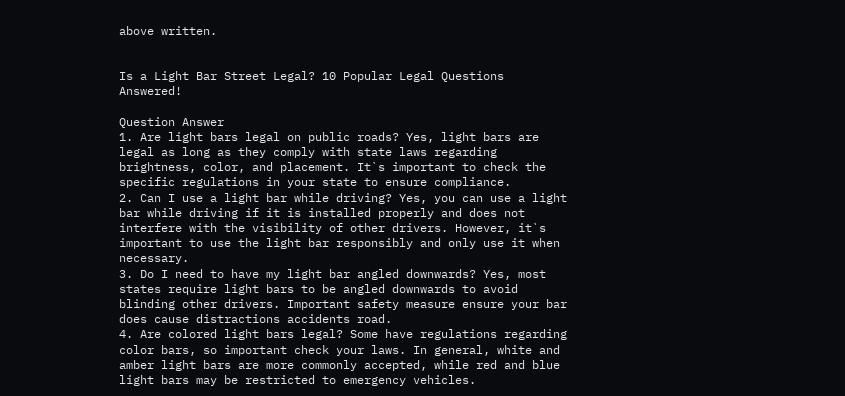above written.


Is a Light Bar Street Legal? 10 Popular Legal Questions Answered!

Question Answer
1. Are light bars legal on public roads? Yes, light bars are legal as long as they comply with state laws regarding brightness, color, and placement. It`s important to check the specific regulations in your state to ensure compliance.
2. Can I use a light bar while driving? Yes, you can use a light bar while driving if it is installed properly and does not interfere with the visibility of other drivers. However, it`s important to use the light bar responsibly and only use it when necessary.
3. Do I need to have my light bar angled downwards? Yes, most states require light bars to be angled downwards to avoid blinding other drivers. Important safety measure ensure your bar does cause distractions accidents road.
4. Are colored light bars legal? Some have regulations regarding color bars, so important check your laws. In general, white and amber light bars are more commonly accepted, while red and blue light bars may be restricted to emergency vehicles.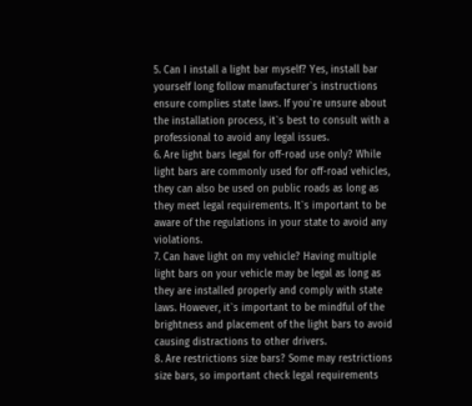5. Can I install a light bar myself? Yes, install bar yourself long follow manufacturer`s instructions ensure complies state laws. If you`re unsure about the installation process, it`s best to consult with a professional to avoid any legal issues.
6. Are light bars legal for off-road use only? While light bars are commonly used for off-road vehicles, they can also be used on public roads as long as they meet legal requirements. It`s important to be aware of the regulations in your state to avoid any violations.
7. Can have light on my vehicle? Having multiple light bars on your vehicle may be legal as long as they are installed properly and comply with state laws. However, it`s important to be mindful of the brightness and placement of the light bars to avoid causing distractions to other drivers.
8. Are restrictions size bars? Some may restrictions size bars, so important check legal requirements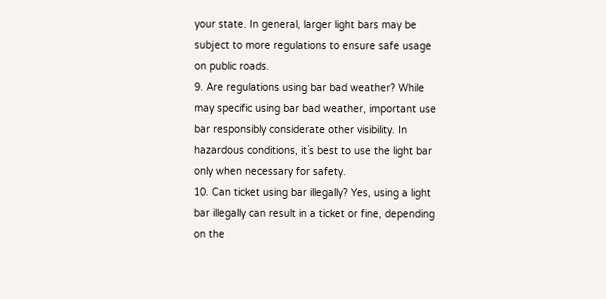your state. In general, larger light bars may be subject to more regulations to ensure safe usage on public roads.
9. Are regulations using bar bad weather? While may specific using bar bad weather, important use bar responsibly considerate other visibility. In hazardous conditions, it`s best to use the light bar only when necessary for safety.
10. Can ticket using bar illegally? Yes, using a light bar illegally can result in a ticket or fine, depending on the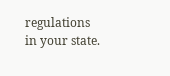regulations in your state.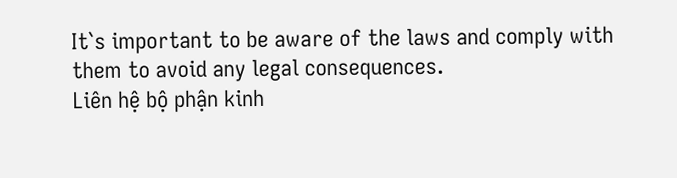It`s important to be aware of the laws and comply with them to avoid any legal consequences.
Liên hệ bộ phận kinh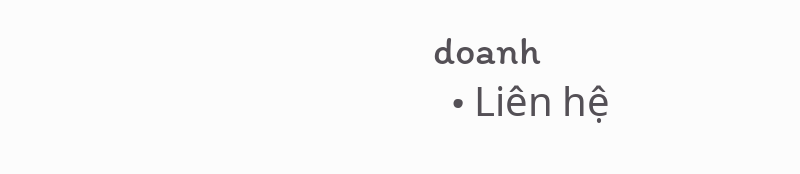doanh
  • Liên hệ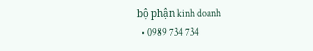bộ phận kinh doanh
  • 0989 734 734